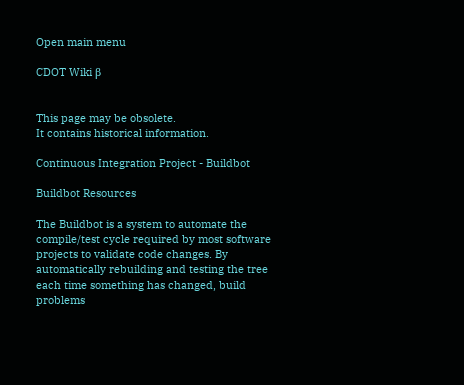Open main menu

CDOT Wiki β


This page may be obsolete.
It contains historical information.

Continuous Integration Project - Buildbot

Buildbot Resources

The Buildbot is a system to automate the compile/test cycle required by most software projects to validate code changes. By automatically rebuilding and testing the tree each time something has changed, build problems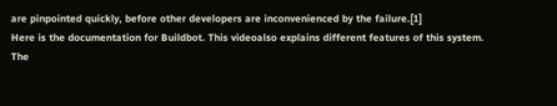are pinpointed quickly, before other developers are inconvenienced by the failure.[1]
Here is the documentation for Buildbot. This videoalso explains different features of this system.
The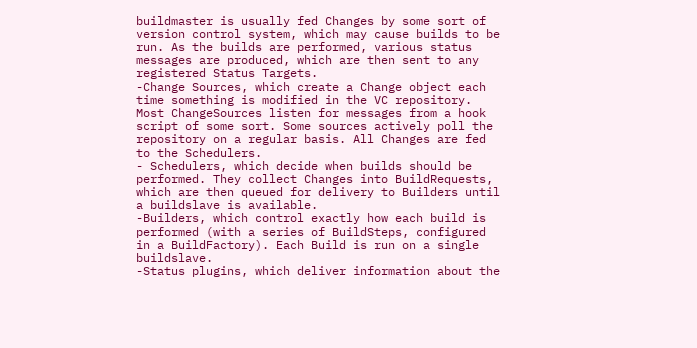buildmaster is usually fed Changes by some sort of version control system, which may cause builds to be run. As the builds are performed, various status messages are produced, which are then sent to any registered Status Targets.
-Change Sources, which create a Change object each time something is modified in the VC repository. Most ChangeSources listen for messages from a hook script of some sort. Some sources actively poll the repository on a regular basis. All Changes are fed to the Schedulers.
- Schedulers, which decide when builds should be performed. They collect Changes into BuildRequests, which are then queued for delivery to Builders until a buildslave is available.
-Builders, which control exactly how each build is performed (with a series of BuildSteps, configured in a BuildFactory). Each Build is run on a single buildslave.
-Status plugins, which deliver information about the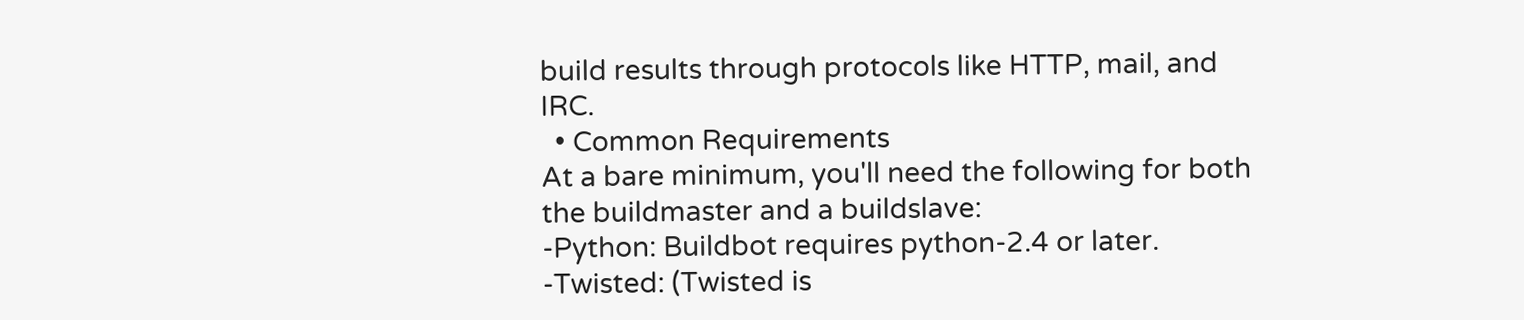build results through protocols like HTTP, mail, and IRC.
  • Common Requirements
At a bare minimum, you'll need the following for both the buildmaster and a buildslave:
-Python: Buildbot requires python-2.4 or later.
-Twisted: (Twisted is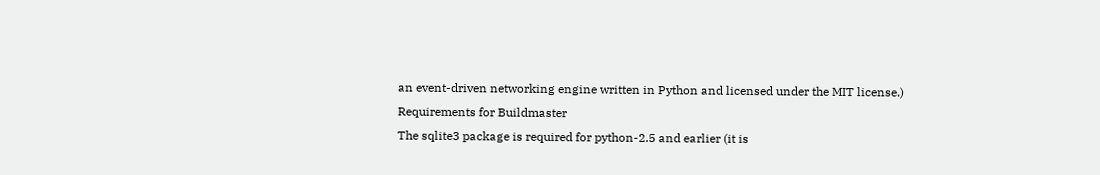an event-driven networking engine written in Python and licensed under the MIT license.)
Requirements for Buildmaster
The sqlite3 package is required for python-2.5 and earlier (it is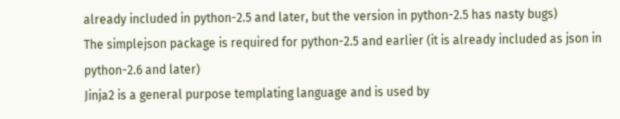already included in python-2.5 and later, but the version in python-2.5 has nasty bugs)
The simplejson package is required for python-2.5 and earlier (it is already included as json in python-2.6 and later)
Jinja2 is a general purpose templating language and is used by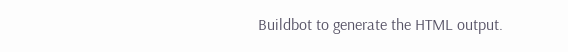Buildbot to generate the HTML output.